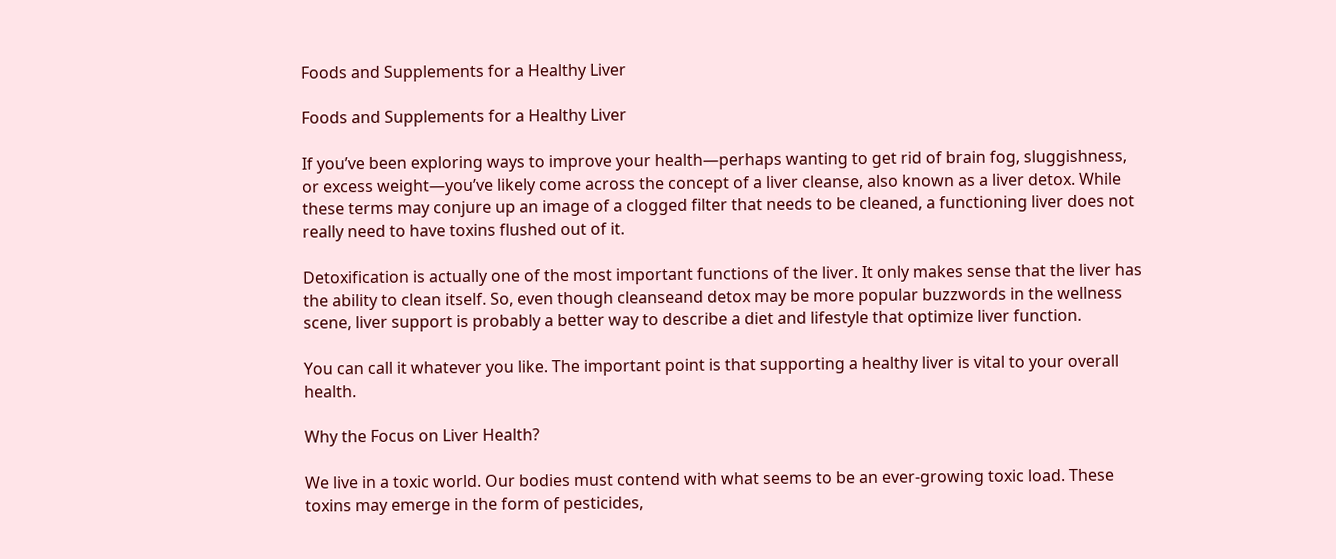Foods and Supplements for a Healthy Liver

Foods and Supplements for a Healthy Liver

If you’ve been exploring ways to improve your health—perhaps wanting to get rid of brain fog, sluggishness, or excess weight—you’ve likely come across the concept of a liver cleanse, also known as a liver detox. While these terms may conjure up an image of a clogged filter that needs to be cleaned, a functioning liver does not really need to have toxins flushed out of it.

Detoxification is actually one of the most important functions of the liver. It only makes sense that the liver has the ability to clean itself. So, even though cleanseand detox may be more popular buzzwords in the wellness scene, liver support is probably a better way to describe a diet and lifestyle that optimize liver function.

You can call it whatever you like. The important point is that supporting a healthy liver is vital to your overall health.

Why the Focus on Liver Health?

We live in a toxic world. Our bodies must contend with what seems to be an ever-growing toxic load. These toxins may emerge in the form of pesticides,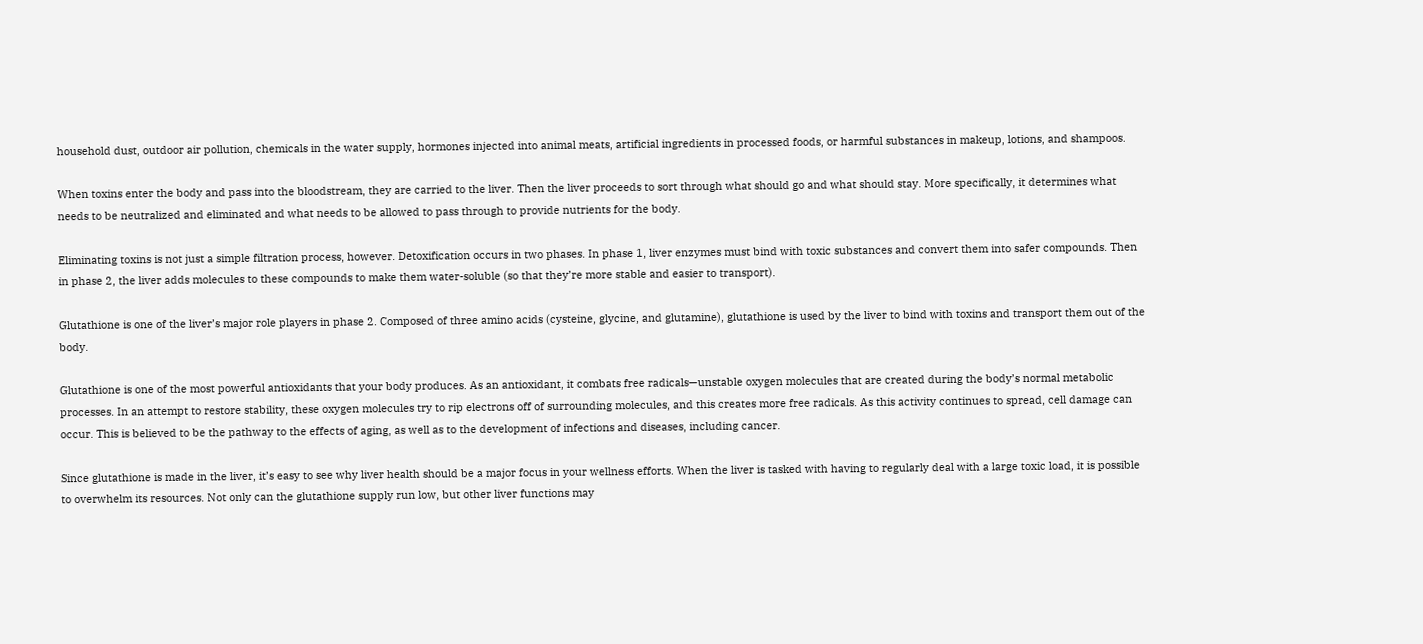household dust, outdoor air pollution, chemicals in the water supply, hormones injected into animal meats, artificial ingredients in processed foods, or harmful substances in makeup, lotions, and shampoos.

When toxins enter the body and pass into the bloodstream, they are carried to the liver. Then the liver proceeds to sort through what should go and what should stay. More specifically, it determines what needs to be neutralized and eliminated and what needs to be allowed to pass through to provide nutrients for the body.

Eliminating toxins is not just a simple filtration process, however. Detoxification occurs in two phases. In phase 1, liver enzymes must bind with toxic substances and convert them into safer compounds. Then in phase 2, the liver adds molecules to these compounds to make them water-soluble (so that they’re more stable and easier to transport).

Glutathione is one of the liver’s major role players in phase 2. Composed of three amino acids (cysteine, glycine, and glutamine), glutathione is used by the liver to bind with toxins and transport them out of the body.

Glutathione is one of the most powerful antioxidants that your body produces. As an antioxidant, it combats free radicals—unstable oxygen molecules that are created during the body’s normal metabolic processes. In an attempt to restore stability, these oxygen molecules try to rip electrons off of surrounding molecules, and this creates more free radicals. As this activity continues to spread, cell damage can occur. This is believed to be the pathway to the effects of aging, as well as to the development of infections and diseases, including cancer.

Since glutathione is made in the liver, it’s easy to see why liver health should be a major focus in your wellness efforts. When the liver is tasked with having to regularly deal with a large toxic load, it is possible to overwhelm its resources. Not only can the glutathione supply run low, but other liver functions may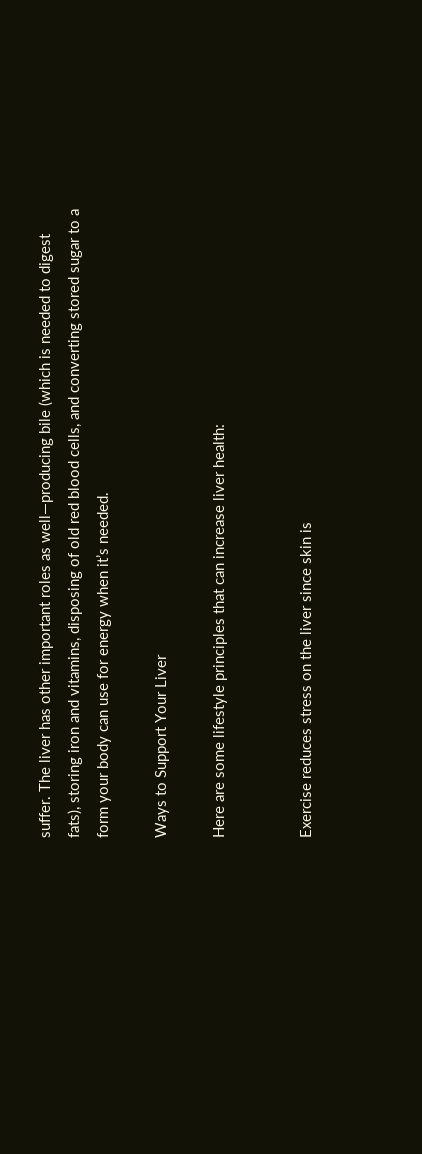suffer. The liver has other important roles as well—producing bile (which is needed to digest fats), storing iron and vitamins, disposing of old red blood cells, and converting stored sugar to a form your body can use for energy when it’s needed.

Ways to Support Your Liver

Here are some lifestyle principles that can increase liver health:


Exercise reduces stress on the liver since skin is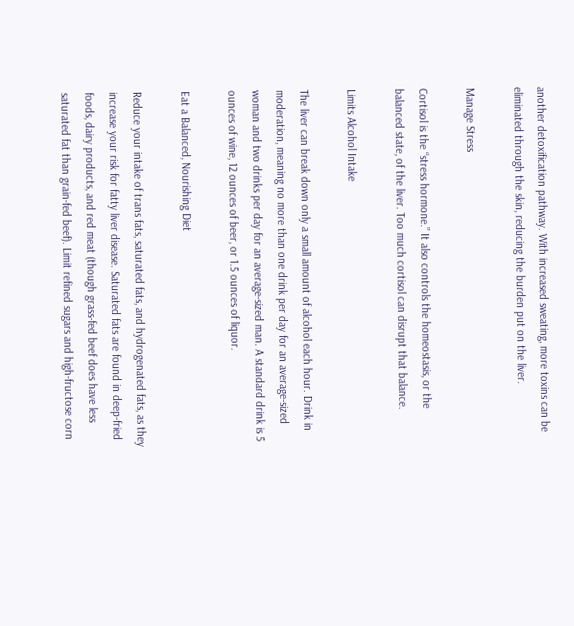another detoxification pathway. With increased sweating, more toxins can be eliminated through the skin, reducing the burden put on the liver.

Manage Stress

Cortisol is the “stress hormone.” It also controls the homeostasis, or the balanced state, of the liver. Too much cortisol can disrupt that balance.

Limits Alcohol Intake

The liver can break down only a small amount of alcohol each hour. Drink in moderation, meaning no more than one drink per day for an average-sized woman and two drinks per day for an average-sized man. A standard drink is 5 ounces of wine, 12 ounces of beer, or 1.5 ounces of liquor.

Eat a Balanced, Nourishing Diet

Reduce your intake of trans fats, saturated fats, and hydrogenated fats, as they increase your risk for fatty liver disease. Saturated fats are found in deep-fried foods, dairy products, and red meat (though grass-fed beef does have less saturated fat than grain-fed beef). Limit refined sugars and high-fructose corn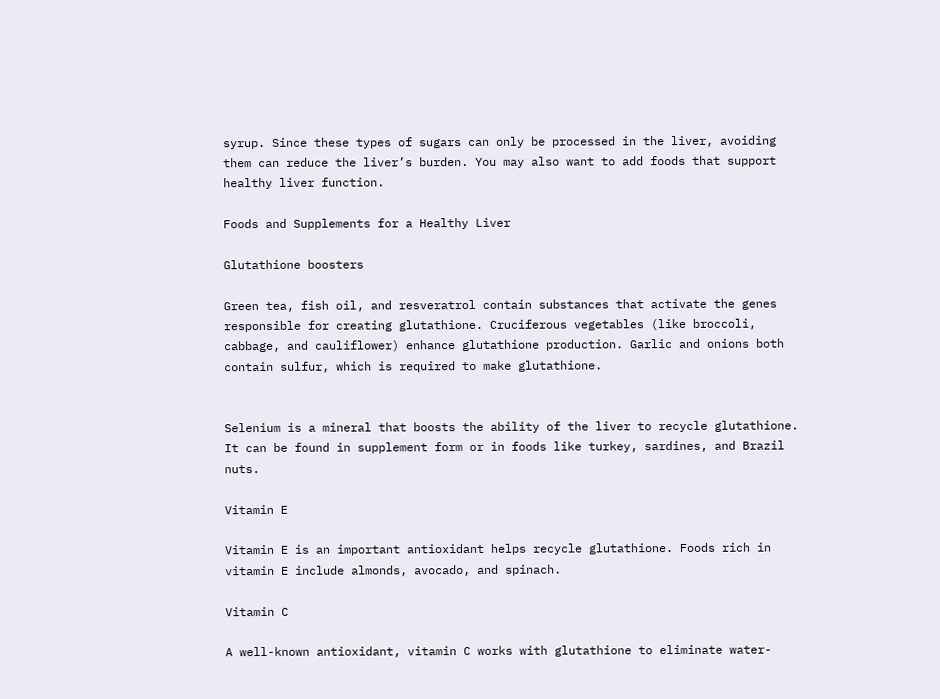syrup. Since these types of sugars can only be processed in the liver, avoiding them can reduce the liver’s burden. You may also want to add foods that support healthy liver function.

Foods and Supplements for a Healthy Liver

Glutathione boosters

Green tea, fish oil, and resveratrol contain substances that activate the genes responsible for creating glutathione. Cruciferous vegetables (like broccoli, cabbage, and cauliflower) enhance glutathione production. Garlic and onions both contain sulfur, which is required to make glutathione.


Selenium is a mineral that boosts the ability of the liver to recycle glutathione. It can be found in supplement form or in foods like turkey, sardines, and Brazil nuts.

Vitamin E

Vitamin E is an important antioxidant helps recycle glutathione. Foods rich in vitamin E include almonds, avocado, and spinach.

Vitamin C

A well-known antioxidant, vitamin C works with glutathione to eliminate water-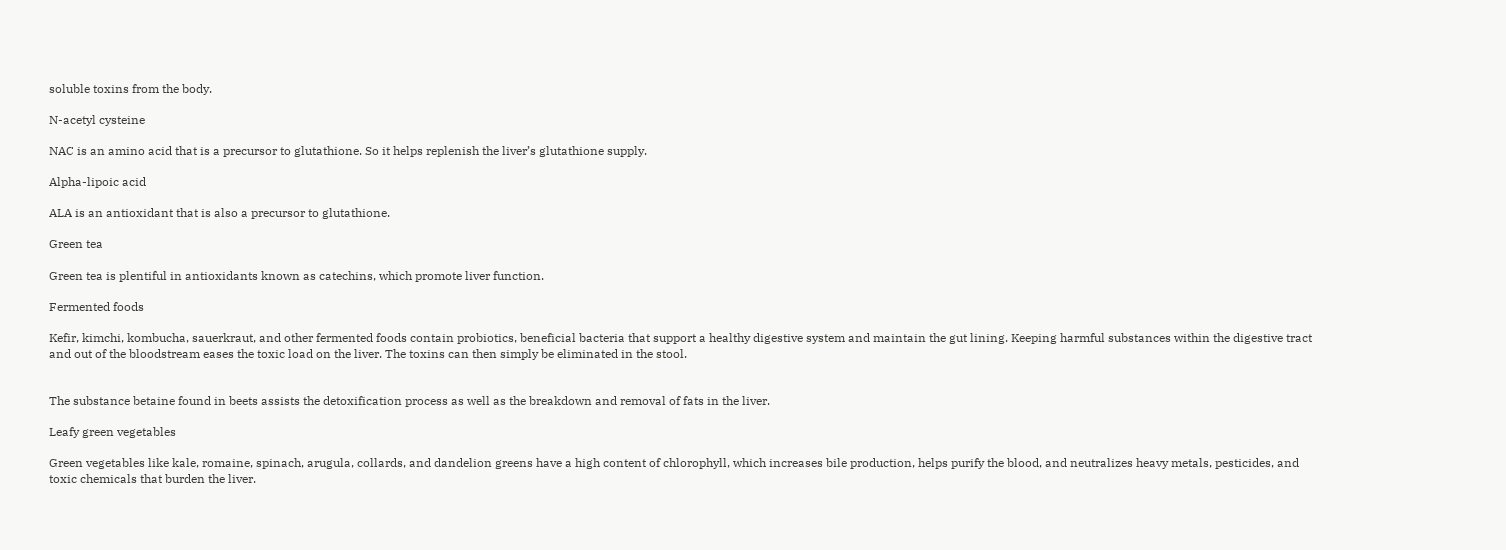soluble toxins from the body.

N-acetyl cysteine

NAC is an amino acid that is a precursor to glutathione. So it helps replenish the liver’s glutathione supply.

Alpha-lipoic acid

ALA is an antioxidant that is also a precursor to glutathione.

Green tea

Green tea is plentiful in antioxidants known as catechins, which promote liver function.

Fermented foods

Kefir, kimchi, kombucha, sauerkraut, and other fermented foods contain probiotics, beneficial bacteria that support a healthy digestive system and maintain the gut lining. Keeping harmful substances within the digestive tract and out of the bloodstream eases the toxic load on the liver. The toxins can then simply be eliminated in the stool.


The substance betaine found in beets assists the detoxification process as well as the breakdown and removal of fats in the liver.

Leafy green vegetables

Green vegetables like kale, romaine, spinach, arugula, collards, and dandelion greens have a high content of chlorophyll, which increases bile production, helps purify the blood, and neutralizes heavy metals, pesticides, and toxic chemicals that burden the liver.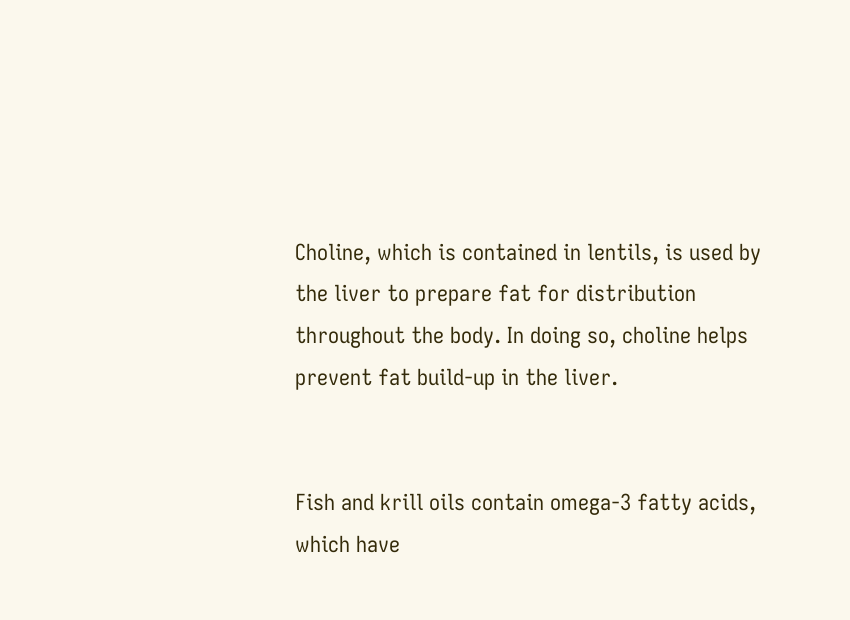Choline, which is contained in lentils, is used by the liver to prepare fat for distribution throughout the body. In doing so, choline helps prevent fat build-up in the liver.


Fish and krill oils contain omega-3 fatty acids, which have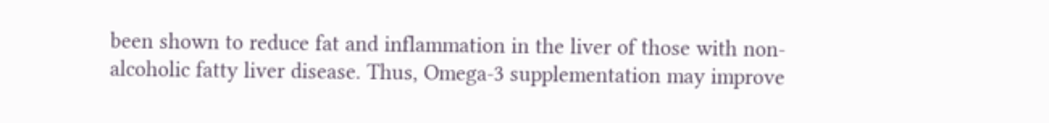been shown to reduce fat and inflammation in the liver of those with non-alcoholic fatty liver disease. Thus, Omega-3 supplementation may improve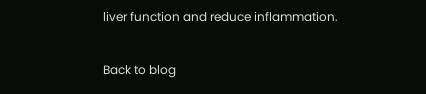liver function and reduce inflammation.

Back to blog